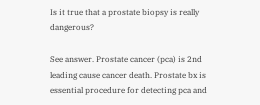Is it true that a prostate biopsy is really dangerous?

See answer. Prostate cancer (pca) is 2nd leading cause cancer death. Prostate bx is essential procedure for detecting pca and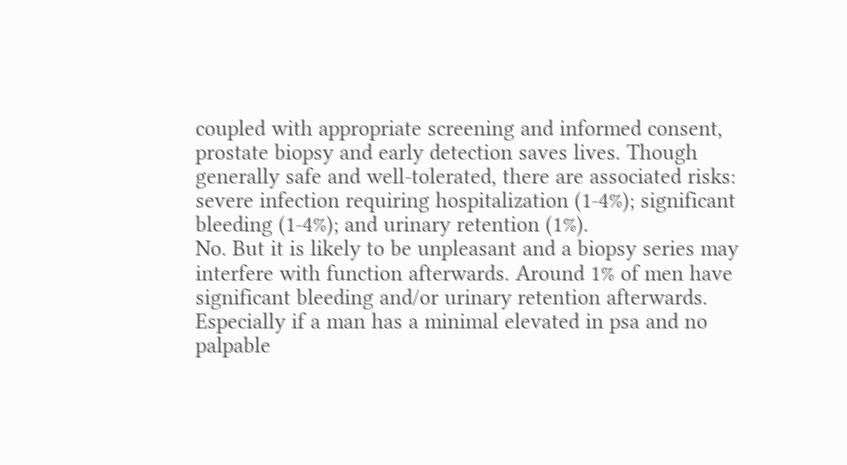coupled with appropriate screening and informed consent, prostate biopsy and early detection saves lives. Though generally safe and well-tolerated, there are associated risks: severe infection requiring hospitalization (1-4%); significant bleeding (1-4%); and urinary retention (1%).
No. But it is likely to be unpleasant and a biopsy series may interfere with function afterwards. Around 1% of men have significant bleeding and/or urinary retention afterwards. Especially if a man has a minimal elevated in psa and no palpable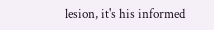lesion, it's his informed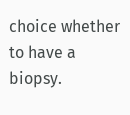choice whether to have a biopsy.